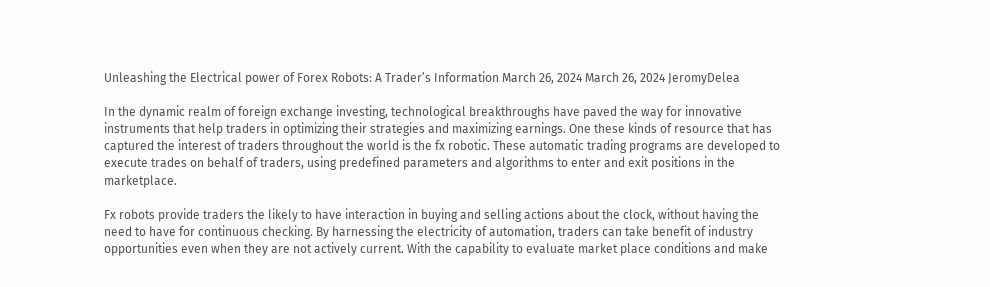Unleashing the Electrical power of Forex Robots: A Trader’s Information March 26, 2024 March 26, 2024 JeromyDelea

In the dynamic realm of foreign exchange investing, technological breakthroughs have paved the way for innovative instruments that help traders in optimizing their strategies and maximizing earnings. One these kinds of resource that has captured the interest of traders throughout the world is the fx robotic. These automatic trading programs are developed to execute trades on behalf of traders, using predefined parameters and algorithms to enter and exit positions in the marketplace.

Fx robots provide traders the likely to have interaction in buying and selling actions about the clock, without having the need to have for continuous checking. By harnessing the electricity of automation, traders can take benefit of industry opportunities even when they are not actively current. With the capability to evaluate market place conditions and make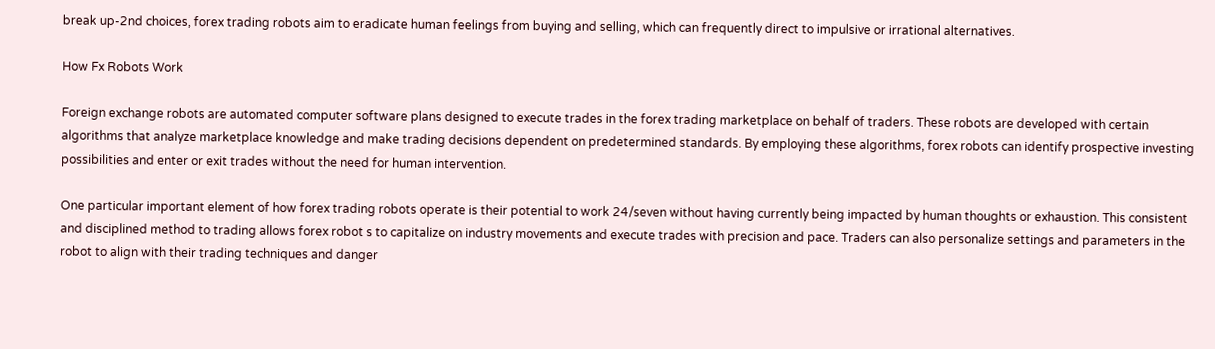break up-2nd choices, forex trading robots aim to eradicate human feelings from buying and selling, which can frequently direct to impulsive or irrational alternatives.

How Fx Robots Work

Foreign exchange robots are automated computer software plans designed to execute trades in the forex trading marketplace on behalf of traders. These robots are developed with certain algorithms that analyze marketplace knowledge and make trading decisions dependent on predetermined standards. By employing these algorithms, forex robots can identify prospective investing possibilities and enter or exit trades without the need for human intervention.

One particular important element of how forex trading robots operate is their potential to work 24/seven without having currently being impacted by human thoughts or exhaustion. This consistent and disciplined method to trading allows forex robot s to capitalize on industry movements and execute trades with precision and pace. Traders can also personalize settings and parameters in the robot to align with their trading techniques and danger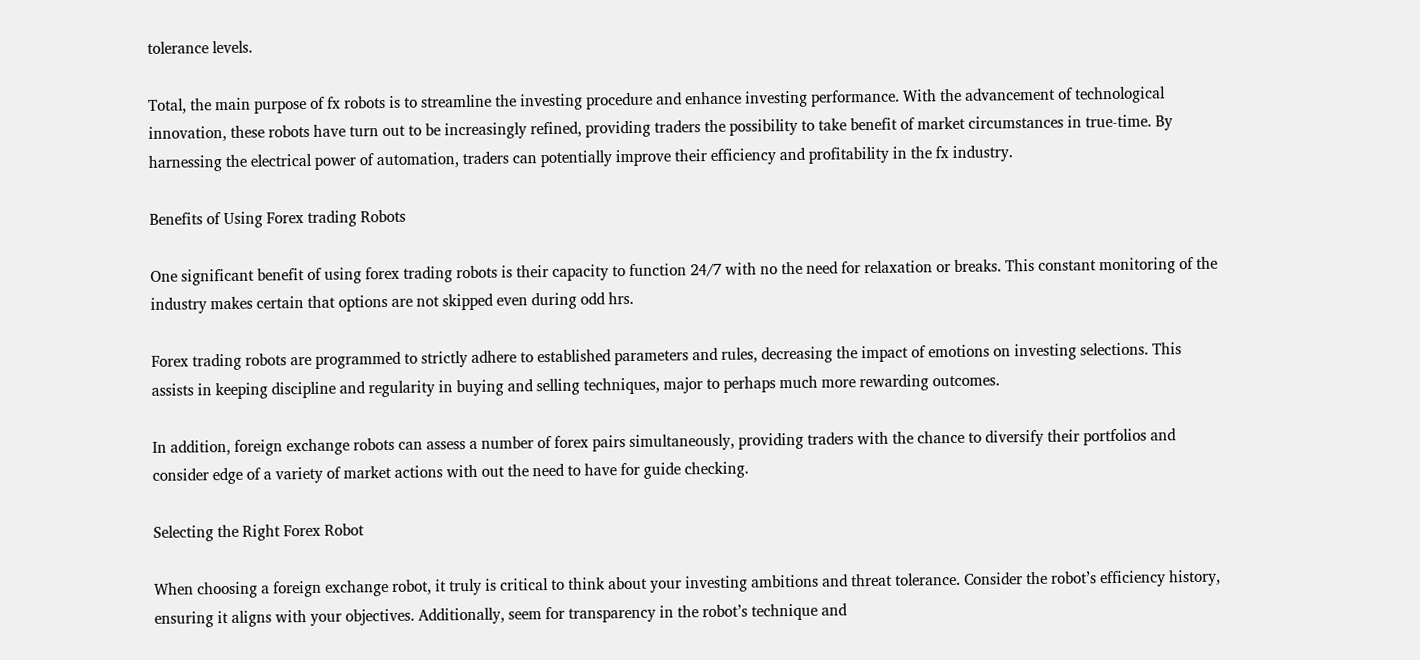tolerance levels.

Total, the main purpose of fx robots is to streamline the investing procedure and enhance investing performance. With the advancement of technological innovation, these robots have turn out to be increasingly refined, providing traders the possibility to take benefit of market circumstances in true-time. By harnessing the electrical power of automation, traders can potentially improve their efficiency and profitability in the fx industry.

Benefits of Using Forex trading Robots

One significant benefit of using forex trading robots is their capacity to function 24/7 with no the need for relaxation or breaks. This constant monitoring of the industry makes certain that options are not skipped even during odd hrs.

Forex trading robots are programmed to strictly adhere to established parameters and rules, decreasing the impact of emotions on investing selections. This assists in keeping discipline and regularity in buying and selling techniques, major to perhaps much more rewarding outcomes.

In addition, foreign exchange robots can assess a number of forex pairs simultaneously, providing traders with the chance to diversify their portfolios and consider edge of a variety of market actions with out the need to have for guide checking.

Selecting the Right Forex Robot

When choosing a foreign exchange robot, it truly is critical to think about your investing ambitions and threat tolerance. Consider the robot’s efficiency history, ensuring it aligns with your objectives. Additionally, seem for transparency in the robot’s technique and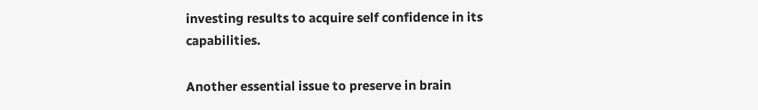investing results to acquire self confidence in its capabilities.

Another essential issue to preserve in brain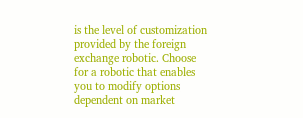is the level of customization provided by the foreign exchange robotic. Choose for a robotic that enables you to modify options dependent on market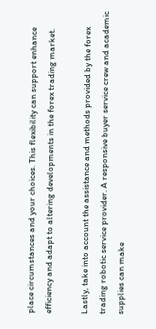place circumstances and your choices. This flexibility can support enhance efficiency and adapt to altering developments in the forex trading market.

Lastly, take into account the assistance and methods provided by the forex trading robotic service provider. A responsive buyer service crew and academic supplies can make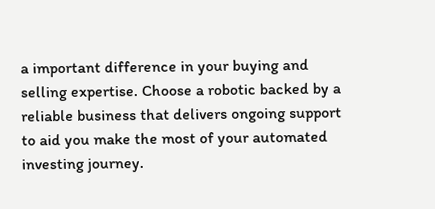a important difference in your buying and selling expertise. Choose a robotic backed by a reliable business that delivers ongoing support to aid you make the most of your automated investing journey.